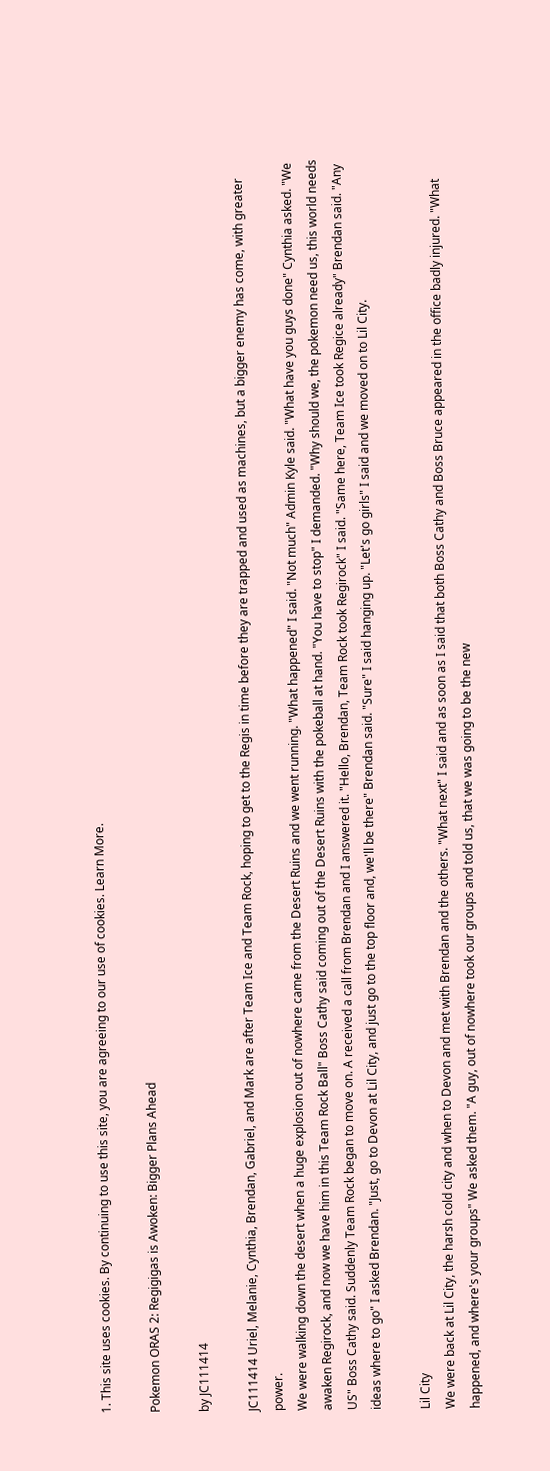1. This site uses cookies. By continuing to use this site, you are agreeing to our use of cookies. Learn More.

Pokemon ORAS 2: Regigigas is Awoken: Bigger Plans Ahead

by JC111414

JC111414 Uriel, Melanie, Cynthia, Brendan, Gabriel, and Mark are after Team Ice and Team Rock, hoping to get to the Regis in time before they are trapped and used as machines, but a bigger enemy has come, with greater power.
We were walking down the desert when a huge explosion out of nowhere came from the Desert Ruins and we went running. "What happened" I said. "Not much" Admin Kyle said. "What have you guys done" Cynthia asked. "We awaken Regirock, and now we have him in this Team Rock Ball" Boss Cathy said coming out of the Desert Ruins with the pokeball at hand. "You have to stop" I demanded. "Why should we, the pokemon need us, this world needs US" Boss Cathy said. Suddenly Team Rock began to move on. A received a call from Brendan and I answered it. "Hello, Brendan, Team Rock took Regirock" I said. "Same here, Team Ice took Regice already" Brendan said. "Any ideas where to go" I asked Brendan. "Just, go to Devon at Lil City, and just go to the top floor and, we'll be there" Brendan said. "Sure" I said hanging up. "Let's go girls" I said and we moved on to Lil City.

Lil City
We were back at Lil City, the harsh cold city and when to Devon and met with Brendan and the others. "What next" I said and as soon as I said that both Boss Cathy and Boss Bruce appeared in the office badly injured. "What happened, and where's your groups" We asked them. "A guy, out of nowhere took our groups and told us, that we was going to be the new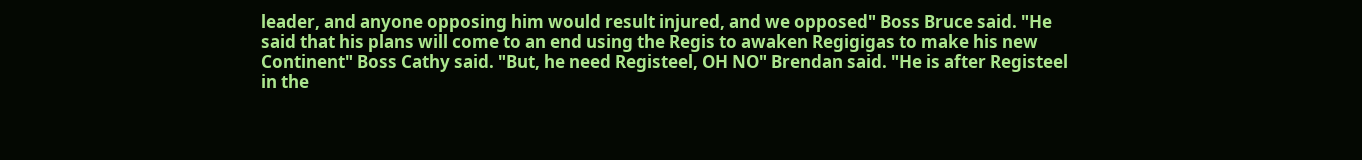leader, and anyone opposing him would result injured, and we opposed" Boss Bruce said. "He said that his plans will come to an end using the Regis to awaken Regigigas to make his new Continent" Boss Cathy said. "But, he need Registeel, OH NO" Brendan said. "He is after Registeel in the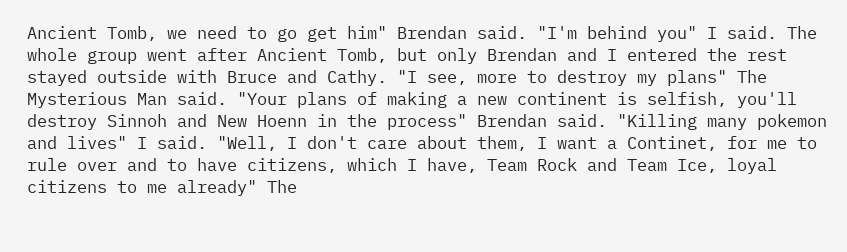Ancient Tomb, we need to go get him" Brendan said. "I'm behind you" I said. The whole group went after Ancient Tomb, but only Brendan and I entered the rest stayed outside with Bruce and Cathy. "I see, more to destroy my plans" The Mysterious Man said. "Your plans of making a new continent is selfish, you'll destroy Sinnoh and New Hoenn in the process" Brendan said. "Killing many pokemon and lives" I said. "Well, I don't care about them, I want a Continet, for me to rule over and to have citizens, which I have, Team Rock and Team Ice, loyal citizens to me already" The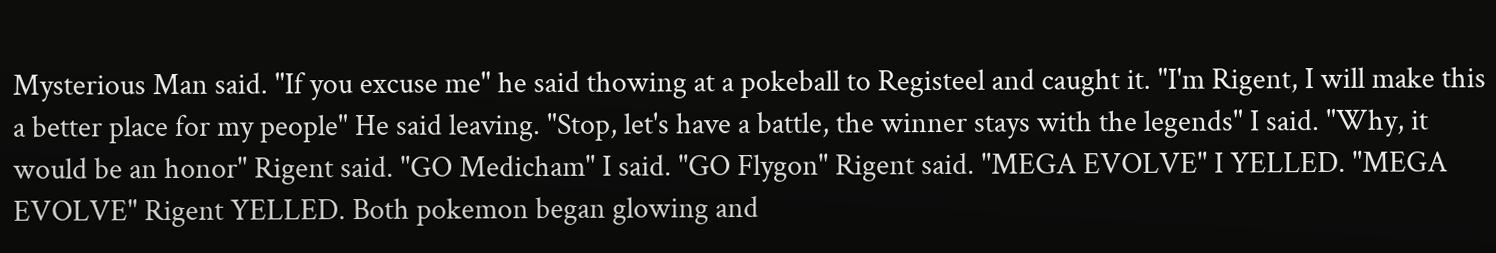Mysterious Man said. "If you excuse me" he said thowing at a pokeball to Registeel and caught it. "I'm Rigent, I will make this a better place for my people" He said leaving. "Stop, let's have a battle, the winner stays with the legends" I said. "Why, it would be an honor" Rigent said. "GO Medicham" I said. "GO Flygon" Rigent said. "MEGA EVOLVE" I YELLED. "MEGA EVOLVE" Rigent YELLED. Both pokemon began glowing and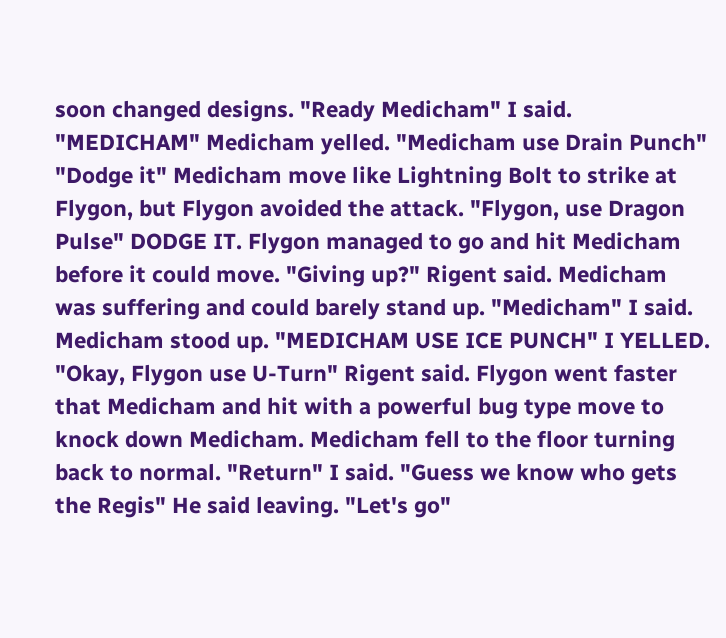soon changed designs. "Ready Medicham" I said. "MEDICHAM" Medicham yelled. "Medicham use Drain Punch" "Dodge it" Medicham move like Lightning Bolt to strike at Flygon, but Flygon avoided the attack. "Flygon, use Dragon Pulse" DODGE IT. Flygon managed to go and hit Medicham before it could move. "Giving up?" Rigent said. Medicham was suffering and could barely stand up. "Medicham" I said. Medicham stood up. "MEDICHAM USE ICE PUNCH" I YELLED. "Okay, Flygon use U-Turn" Rigent said. Flygon went faster that Medicham and hit with a powerful bug type move to knock down Medicham. Medicham fell to the floor turning back to normal. "Return" I said. "Guess we know who gets the Regis" He said leaving. "Let's go"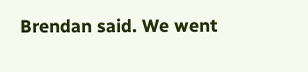Brendan said. We went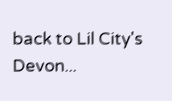back to Lil City's Devon...